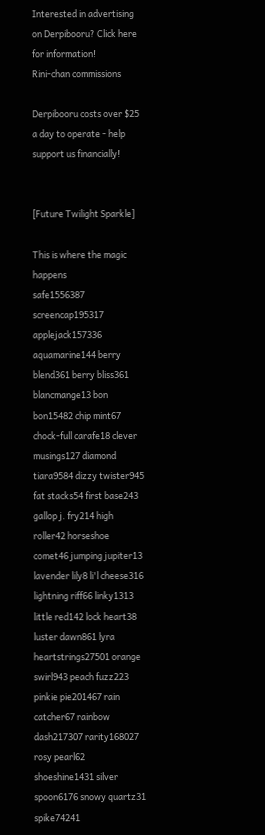Interested in advertising on Derpibooru? Click here for information!
Rini-chan commissions

Derpibooru costs over $25 a day to operate - help support us financially!


[Future Twilight Sparkle]

This is where the magic happens
safe1556387 screencap195317 applejack157336 aquamarine144 berry blend361 berry bliss361 blancmange13 bon bon15482 chip mint67 chock-full carafe18 clever musings127 diamond tiara9584 dizzy twister945 fat stacks54 first base243 gallop j. fry214 high roller42 horseshoe comet46 jumping jupiter13 lavender lily8 li'l cheese316 lightning riff66 linky1313 little red142 lock heart38 luster dawn861 lyra heartstrings27501 orange swirl943 peach fuzz223 pinkie pie201467 rain catcher67 rainbow dash217307 rarity168027 rosy pearl62 shoeshine1431 silver spoon6176 snowy quartz31 spike74241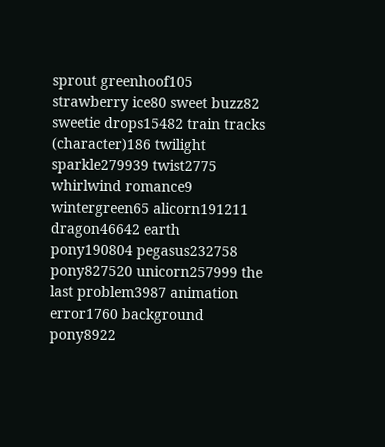sprout greenhoof105 strawberry ice80 sweet buzz82 sweetie drops15482 train tracks (character)186 twilight sparkle279939 twist2775 whirlwind romance9 wintergreen65 alicorn191211 dragon46642 earth pony190804 pegasus232758 pony827520 unicorn257999 the last problem3987 animation error1760 background pony8922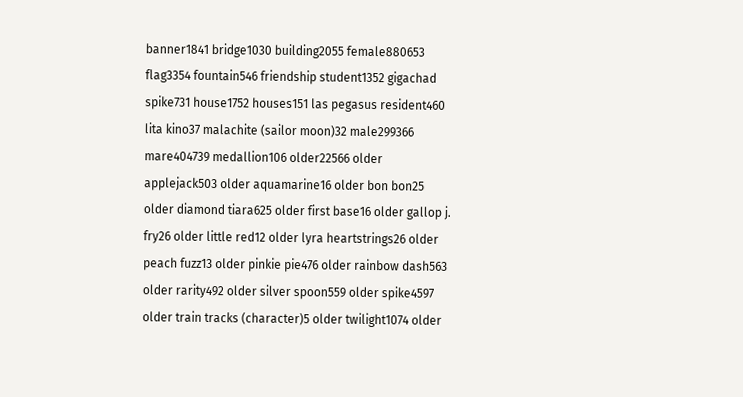banner1841 bridge1030 building2055 female880653 flag3354 fountain546 friendship student1352 gigachad spike731 house1752 houses151 las pegasus resident460 lita kino37 malachite (sailor moon)32 male299366 mare404739 medallion106 older22566 older applejack503 older aquamarine16 older bon bon25 older diamond tiara625 older first base16 older gallop j. fry26 older little red12 older lyra heartstrings26 older peach fuzz13 older pinkie pie476 older rainbow dash563 older rarity492 older silver spoon559 older spike4597 older train tracks (character)5 older twilight1074 older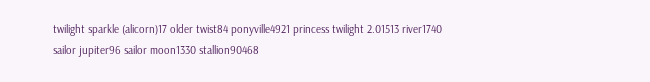twilight sparkle (alicorn)17 older twist84 ponyville4921 princess twilight 2.01513 river1740 sailor jupiter96 sailor moon1330 stallion90468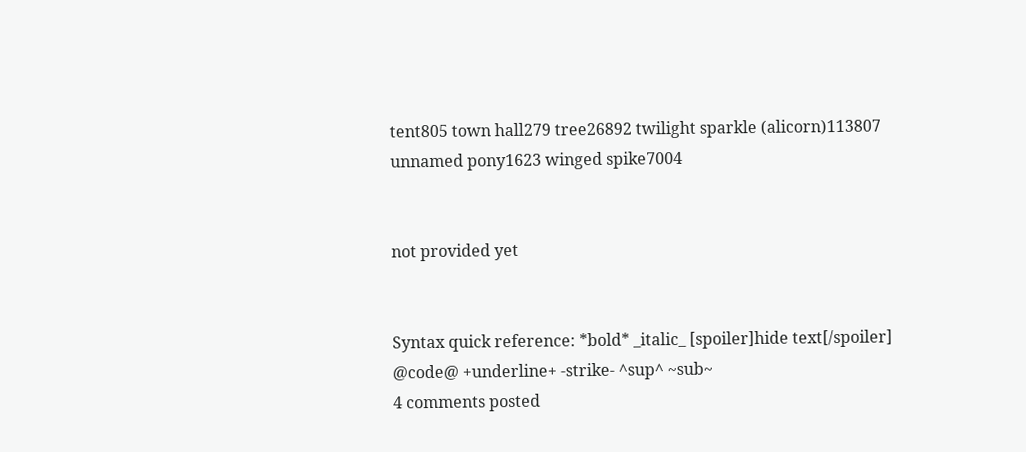tent805 town hall279 tree26892 twilight sparkle (alicorn)113807 unnamed pony1623 winged spike7004


not provided yet


Syntax quick reference: *bold* _italic_ [spoiler]hide text[/spoiler] @code@ +underline+ -strike- ^sup^ ~sub~
4 comments posted